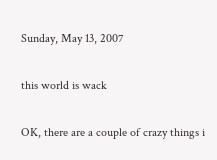Sunday, May 13, 2007

this world is wack

OK, there are a couple of crazy things i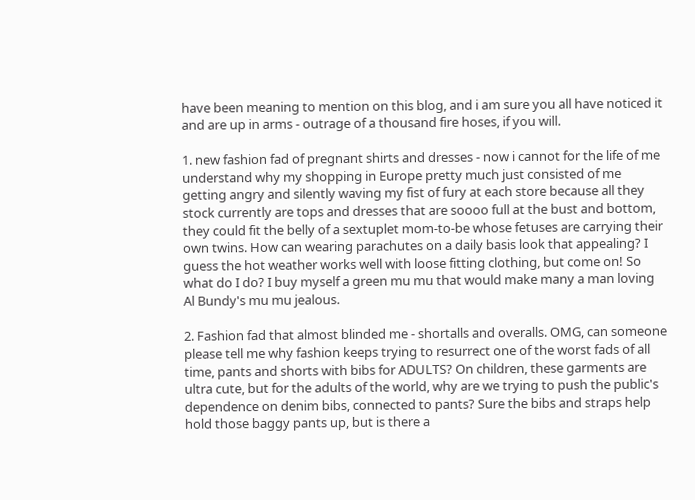have been meaning to mention on this blog, and i am sure you all have noticed it and are up in arms - outrage of a thousand fire hoses, if you will.

1. new fashion fad of pregnant shirts and dresses - now i cannot for the life of me understand why my shopping in Europe pretty much just consisted of me getting angry and silently waving my fist of fury at each store because all they stock currently are tops and dresses that are soooo full at the bust and bottom, they could fit the belly of a sextuplet mom-to-be whose fetuses are carrying their own twins. How can wearing parachutes on a daily basis look that appealing? I guess the hot weather works well with loose fitting clothing, but come on! So what do I do? I buy myself a green mu mu that would make many a man loving Al Bundy's mu mu jealous.

2. Fashion fad that almost blinded me - shortalls and overalls. OMG, can someone please tell me why fashion keeps trying to resurrect one of the worst fads of all time, pants and shorts with bibs for ADULTS? On children, these garments are ultra cute, but for the adults of the world, why are we trying to push the public's dependence on denim bibs, connected to pants? Sure the bibs and straps help hold those baggy pants up, but is there a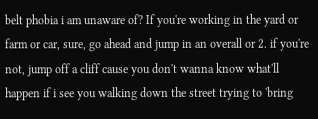belt phobia i am unaware of? If you're working in the yard or farm or car, sure, go ahead and jump in an overall or 2. if you're not, jump off a cliff cause you don't wanna know what'll happen if i see you walking down the street trying to 'bring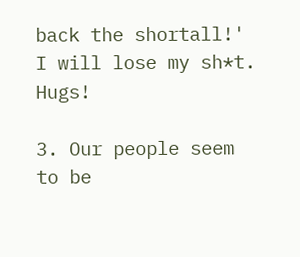back the shortall!' I will lose my sh*t. Hugs!

3. Our people seem to be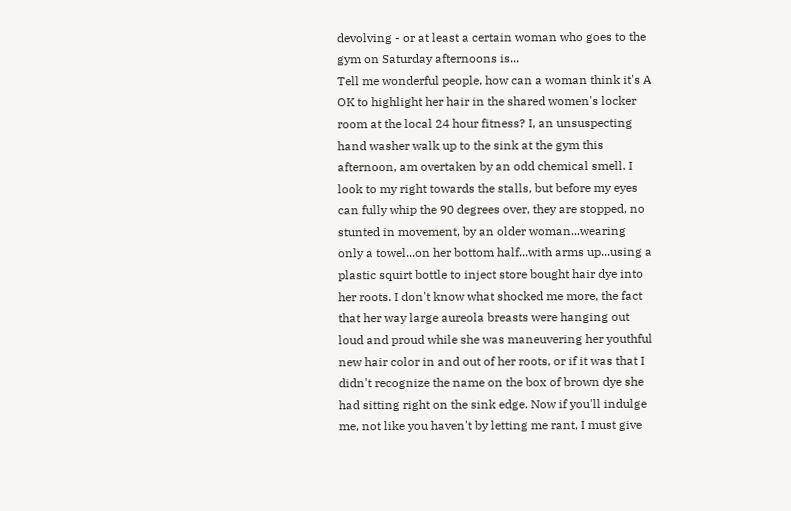devolving - or at least a certain woman who goes to the gym on Saturday afternoons is...
Tell me wonderful people, how can a woman think it's A OK to highlight her hair in the shared women's locker room at the local 24 hour fitness? I, an unsuspecting hand washer walk up to the sink at the gym this afternoon, am overtaken by an odd chemical smell. I look to my right towards the stalls, but before my eyes can fully whip the 90 degrees over, they are stopped, no stunted in movement, by an older woman...wearing only a towel...on her bottom half...with arms up...using a plastic squirt bottle to inject store bought hair dye into her roots. I don't know what shocked me more, the fact that her way large aureola breasts were hanging out loud and proud while she was maneuvering her youthful new hair color in and out of her roots, or if it was that I didn't recognize the name on the box of brown dye she had sitting right on the sink edge. Now if you'll indulge me, not like you haven't by letting me rant, I must give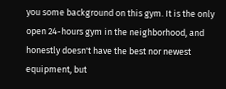you some background on this gym. It is the only open 24-hours gym in the neighborhood, and honestly doesn't have the best nor newest equipment, but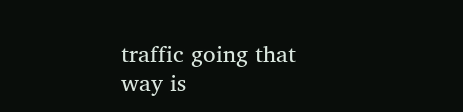traffic going that way is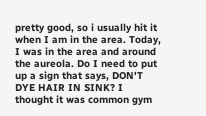pretty good, so i usually hit it when I am in the area. Today, I was in the area and around the aureola. Do I need to put up a sign that says, DON'T DYE HAIR IN SINK? I thought it was common gym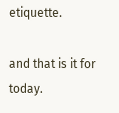etiquette.

and that is it for today.